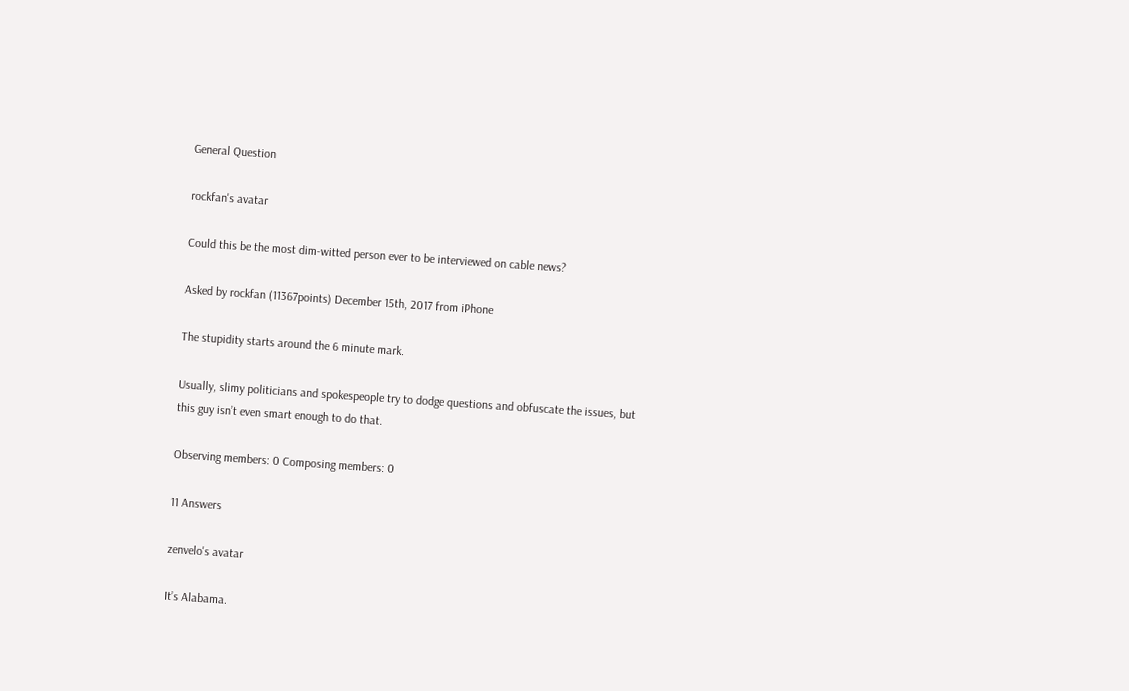General Question

rockfan's avatar

Could this be the most dim-witted person ever to be interviewed on cable news?

Asked by rockfan (11367points) December 15th, 2017 from iPhone

The stupidity starts around the 6 minute mark.

Usually, slimy politicians and spokespeople try to dodge questions and obfuscate the issues, but this guy isn’t even smart enough to do that.

Observing members: 0 Composing members: 0

11 Answers

zenvelo's avatar

It’s Alabama.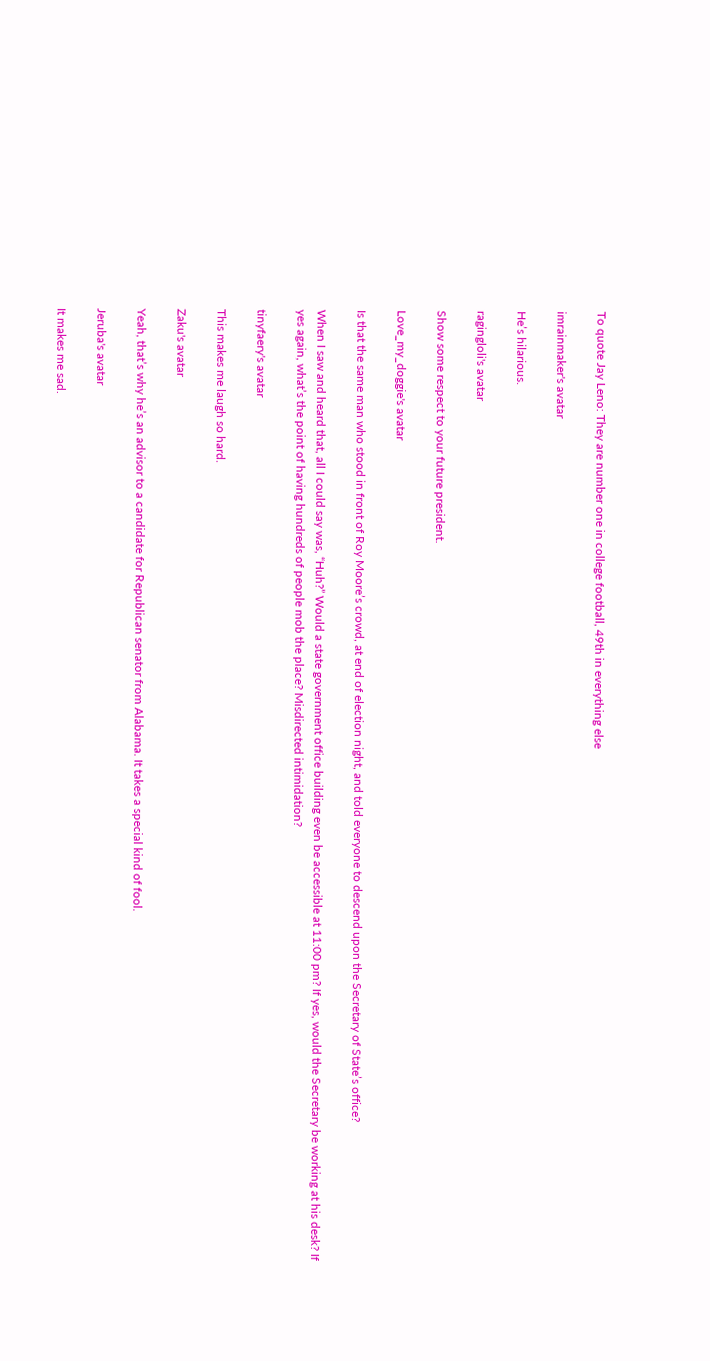To quote Jay Leno: They are number one in college football, 49th in everything else

imrainmaker's avatar

He’s hilarious.

ragingloli's avatar

Show some respect to your future president.

Love_my_doggie's avatar

Is that the same man who stood in front of Roy Moore’s crowd, at end of election night, and told everyone to descend upon the Secretary of State’s office?

When I saw and heard that, all I could say was, “Huh?” Would a state government office building even be accessible at 11:00 pm? If yes, would the Secretary be working at his desk? If yes again, what’s the point of having hundreds of people mob the place? Misdirected intimidation?

tinyfaery's avatar

This makes me laugh so hard.

Zaku's avatar

Yeah, that’s why he’s an advisor to a candidate for Republican senator from Alabama. It takes a special kind of fool.

Jeruba's avatar

It makes me sad.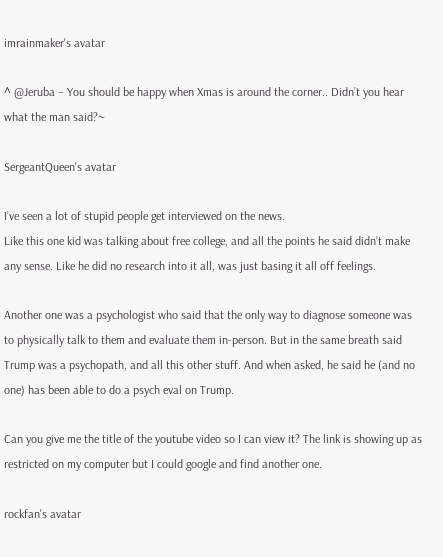imrainmaker's avatar

^ @Jeruba – You should be happy when Xmas is around the corner.. Didn’t you hear what the man said?~

SergeantQueen's avatar

I’ve seen a lot of stupid people get interviewed on the news.
Like this one kid was talking about free college, and all the points he said didn’t make any sense. Like he did no research into it all, was just basing it all off feelings.

Another one was a psychologist who said that the only way to diagnose someone was to physically talk to them and evaluate them in-person. But in the same breath said Trump was a psychopath, and all this other stuff. And when asked, he said he (and no one) has been able to do a psych eval on Trump.

Can you give me the title of the youtube video so I can view it? The link is showing up as restricted on my computer but I could google and find another one.

rockfan's avatar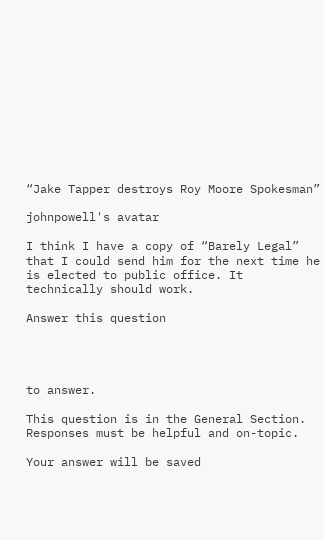“Jake Tapper destroys Roy Moore Spokesman”

johnpowell's avatar

I think I have a copy of “Barely Legal” that I could send him for the next time he is elected to public office. It technically should work.

Answer this question




to answer.

This question is in the General Section. Responses must be helpful and on-topic.

Your answer will be saved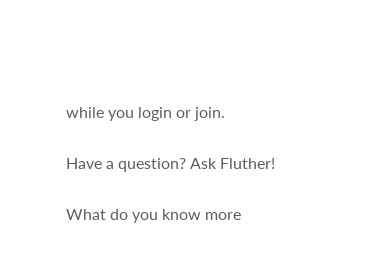while you login or join.

Have a question? Ask Fluther!

What do you know more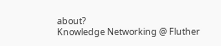about?
Knowledge Networking @ Fluther